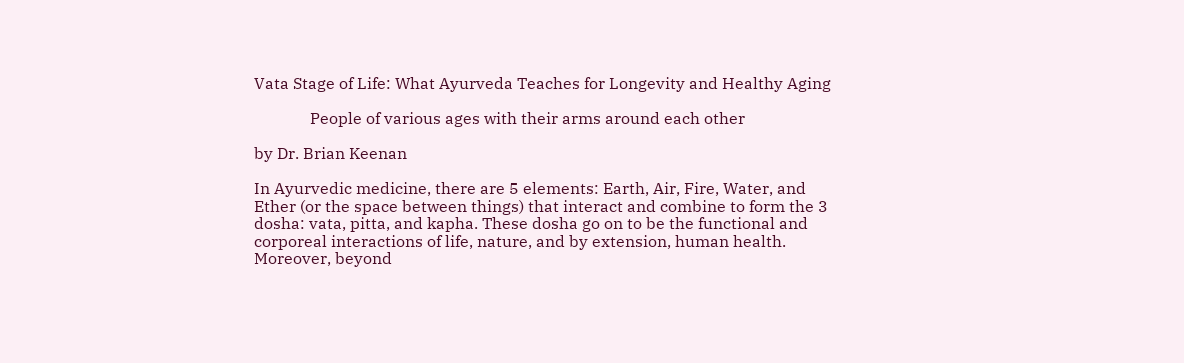Vata Stage of Life: What Ayurveda Teaches for Longevity and Healthy Aging

              People of various ages with their arms around each other

by Dr. Brian Keenan

In Ayurvedic medicine, there are 5 elements: Earth, Air, Fire, Water, and Ether (or the space between things) that interact and combine to form the 3 dosha: vata, pitta, and kapha. These dosha go on to be the functional and corporeal interactions of life, nature, and by extension, human health. Moreover, beyond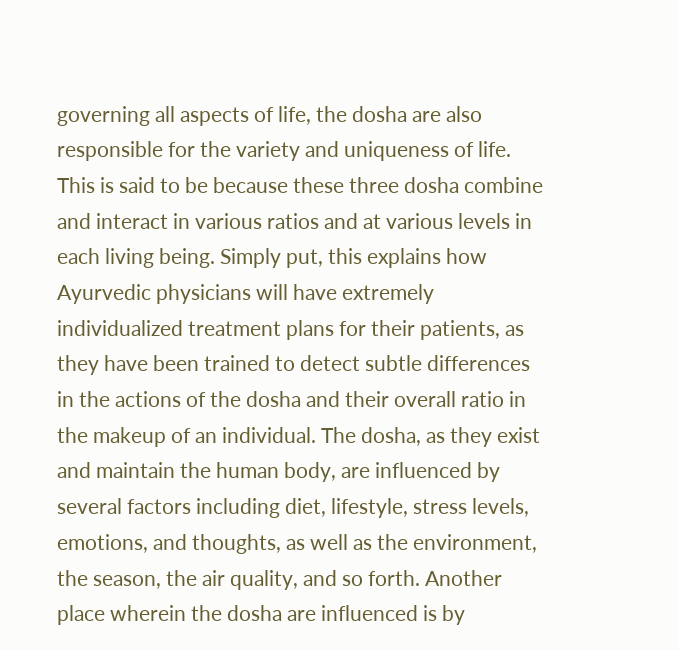governing all aspects of life, the dosha are also responsible for the variety and uniqueness of life. This is said to be because these three dosha combine and interact in various ratios and at various levels in each living being. Simply put, this explains how Ayurvedic physicians will have extremely individualized treatment plans for their patients, as they have been trained to detect subtle differences in the actions of the dosha and their overall ratio in the makeup of an individual. The dosha, as they exist and maintain the human body, are influenced by several factors including diet, lifestyle, stress levels, emotions, and thoughts, as well as the environment, the season, the air quality, and so forth. Another place wherein the dosha are influenced is by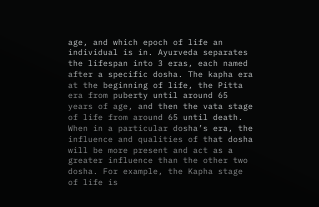age, and which epoch of life an individual is in. Ayurveda separates the lifespan into 3 eras, each named after a specific dosha. The kapha era at the beginning of life, the Pitta era from puberty until around 65 years of age, and then the vata stage of life from around 65 until death. When in a particular dosha’s era, the influence and qualities of that dosha will be more present and act as a greater influence than the other two dosha. For example, the Kapha stage of life is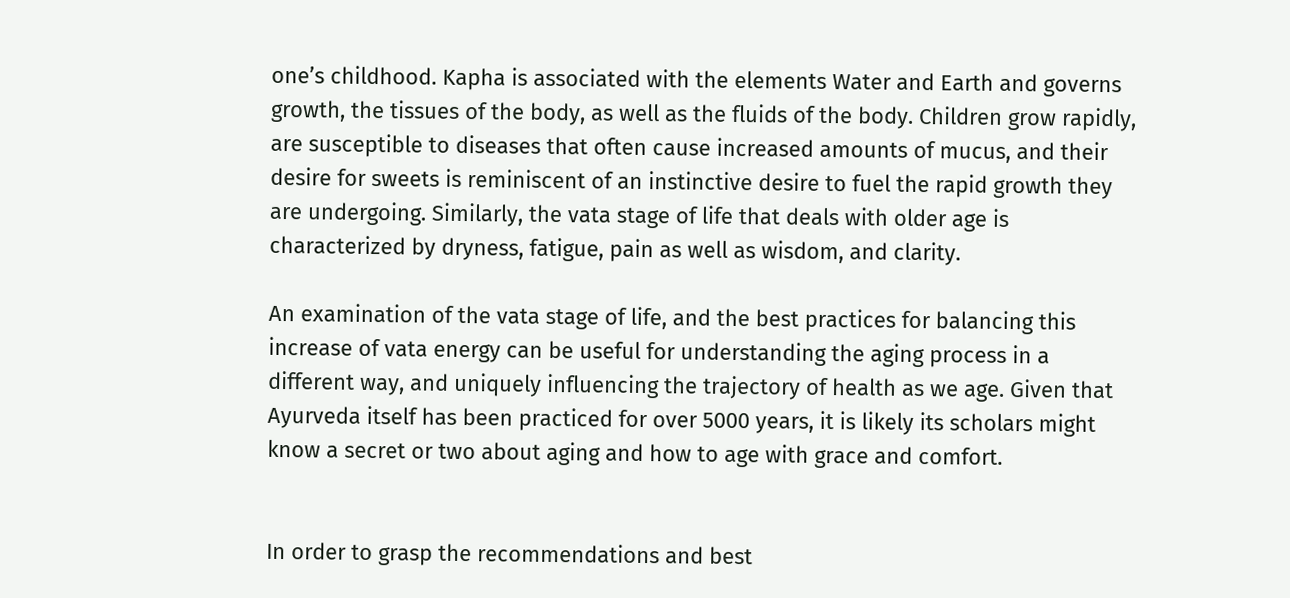one’s childhood. Kapha is associated with the elements Water and Earth and governs growth, the tissues of the body, as well as the fluids of the body. Children grow rapidly, are susceptible to diseases that often cause increased amounts of mucus, and their desire for sweets is reminiscent of an instinctive desire to fuel the rapid growth they are undergoing. Similarly, the vata stage of life that deals with older age is characterized by dryness, fatigue, pain as well as wisdom, and clarity.

An examination of the vata stage of life, and the best practices for balancing this increase of vata energy can be useful for understanding the aging process in a different way, and uniquely influencing the trajectory of health as we age. Given that Ayurveda itself has been practiced for over 5000 years, it is likely its scholars might know a secret or two about aging and how to age with grace and comfort.


In order to grasp the recommendations and best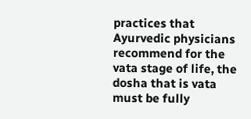practices that Ayurvedic physicians recommend for the vata stage of life, the dosha that is vata must be fully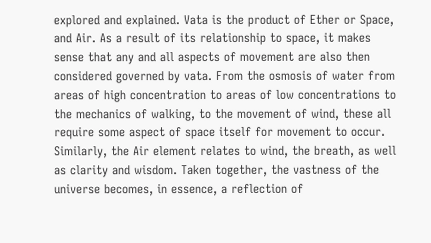explored and explained. Vata is the product of Ether or Space, and Air. As a result of its relationship to space, it makes sense that any and all aspects of movement are also then considered governed by vata. From the osmosis of water from areas of high concentration to areas of low concentrations to the mechanics of walking, to the movement of wind, these all require some aspect of space itself for movement to occur. Similarly, the Air element relates to wind, the breath, as well as clarity and wisdom. Taken together, the vastness of the universe becomes, in essence, a reflection of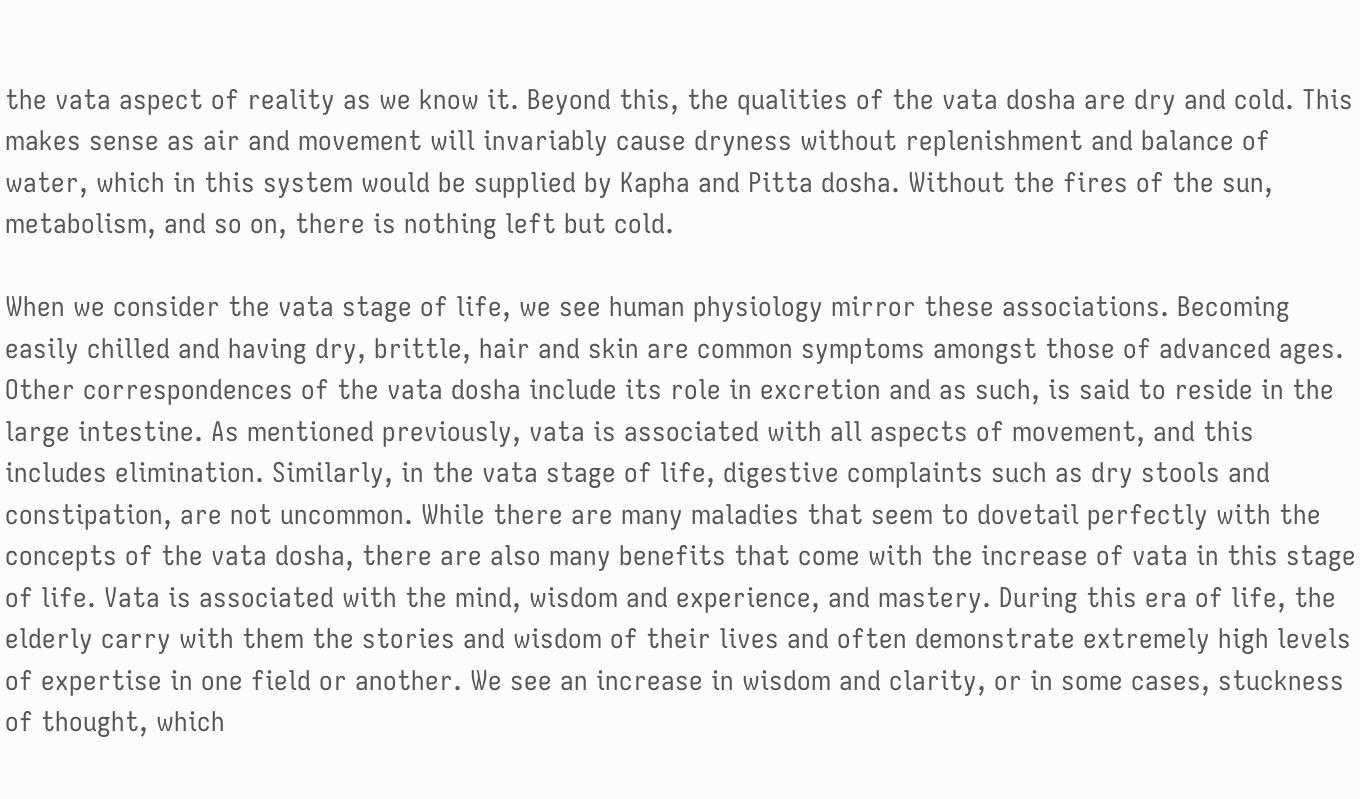the vata aspect of reality as we know it. Beyond this, the qualities of the vata dosha are dry and cold. This makes sense as air and movement will invariably cause dryness without replenishment and balance of water, which in this system would be supplied by Kapha and Pitta dosha. Without the fires of the sun, metabolism, and so on, there is nothing left but cold.

When we consider the vata stage of life, we see human physiology mirror these associations. Becoming easily chilled and having dry, brittle, hair and skin are common symptoms amongst those of advanced ages. Other correspondences of the vata dosha include its role in excretion and as such, is said to reside in the large intestine. As mentioned previously, vata is associated with all aspects of movement, and this includes elimination. Similarly, in the vata stage of life, digestive complaints such as dry stools and constipation, are not uncommon. While there are many maladies that seem to dovetail perfectly with the concepts of the vata dosha, there are also many benefits that come with the increase of vata in this stage of life. Vata is associated with the mind, wisdom and experience, and mastery. During this era of life, the elderly carry with them the stories and wisdom of their lives and often demonstrate extremely high levels of expertise in one field or another. We see an increase in wisdom and clarity, or in some cases, stuckness of thought, which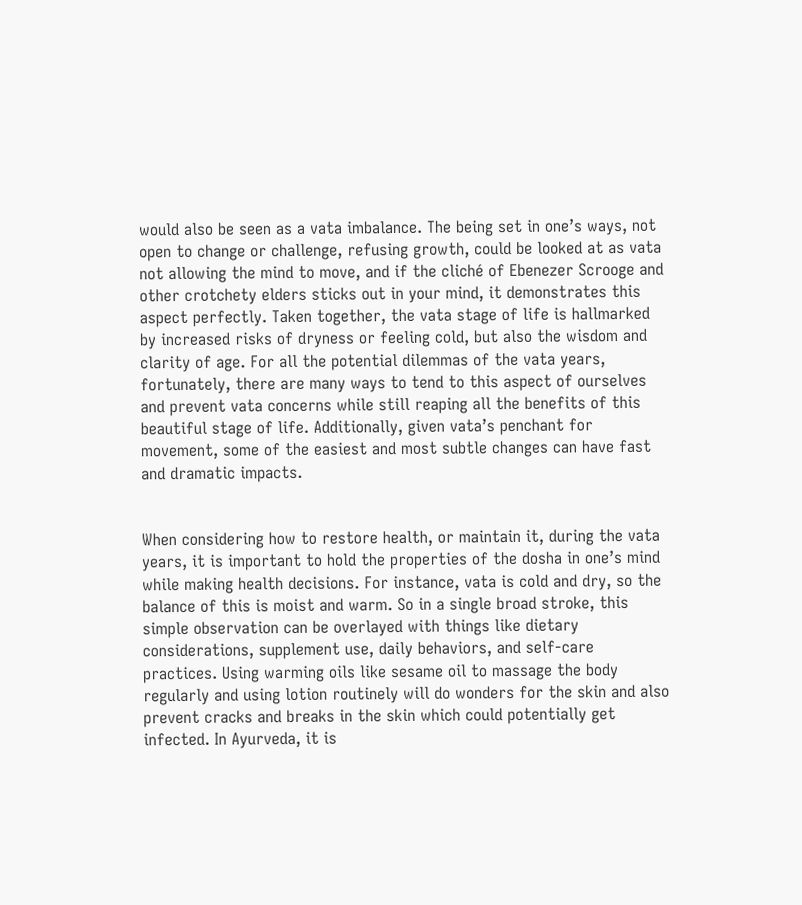would also be seen as a vata imbalance. The being set in one’s ways, not open to change or challenge, refusing growth, could be looked at as vata not allowing the mind to move, and if the cliché of Ebenezer Scrooge and other crotchety elders sticks out in your mind, it demonstrates this aspect perfectly. Taken together, the vata stage of life is hallmarked by increased risks of dryness or feeling cold, but also the wisdom and clarity of age. For all the potential dilemmas of the vata years, fortunately, there are many ways to tend to this aspect of ourselves and prevent vata concerns while still reaping all the benefits of this beautiful stage of life. Additionally, given vata’s penchant for movement, some of the easiest and most subtle changes can have fast and dramatic impacts.


When considering how to restore health, or maintain it, during the vata years, it is important to hold the properties of the dosha in one’s mind while making health decisions. For instance, vata is cold and dry, so the balance of this is moist and warm. So in a single broad stroke, this simple observation can be overlayed with things like dietary considerations, supplement use, daily behaviors, and self-care practices. Using warming oils like sesame oil to massage the body regularly and using lotion routinely will do wonders for the skin and also prevent cracks and breaks in the skin which could potentially get infected. In Ayurveda, it is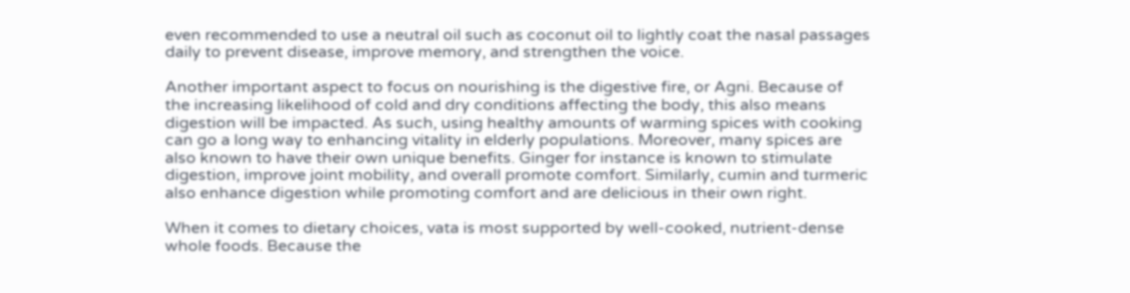even recommended to use a neutral oil such as coconut oil to lightly coat the nasal passages daily to prevent disease, improve memory, and strengthen the voice.

Another important aspect to focus on nourishing is the digestive fire, or Agni. Because of the increasing likelihood of cold and dry conditions affecting the body, this also means digestion will be impacted. As such, using healthy amounts of warming spices with cooking can go a long way to enhancing vitality in elderly populations. Moreover, many spices are also known to have their own unique benefits. Ginger for instance is known to stimulate digestion, improve joint mobility, and overall promote comfort. Similarly, cumin and turmeric also enhance digestion while promoting comfort and are delicious in their own right.

When it comes to dietary choices, vata is most supported by well-cooked, nutrient-dense whole foods. Because the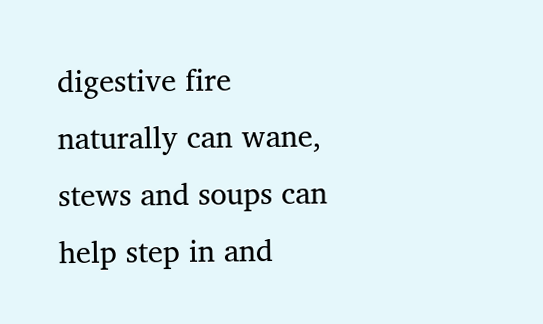digestive fire naturally can wane, stews and soups can help step in and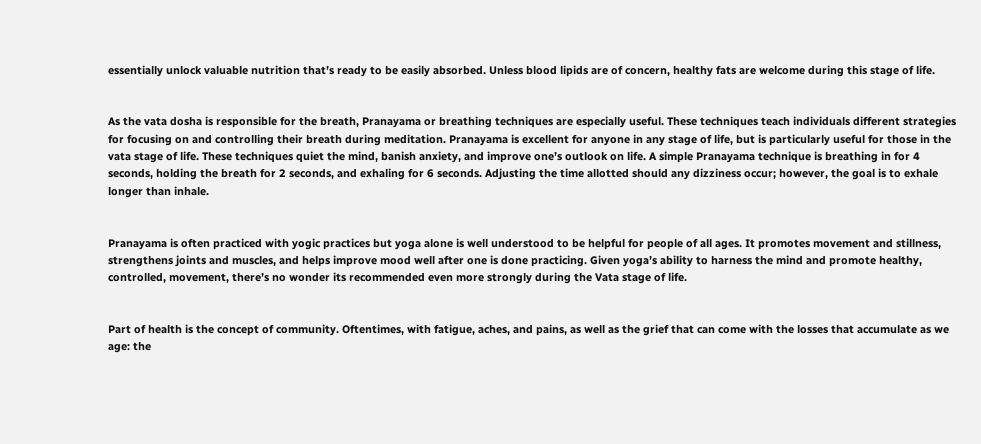essentially unlock valuable nutrition that’s ready to be easily absorbed. Unless blood lipids are of concern, healthy fats are welcome during this stage of life.


As the vata dosha is responsible for the breath, Pranayama or breathing techniques are especially useful. These techniques teach individuals different strategies for focusing on and controlling their breath during meditation. Pranayama is excellent for anyone in any stage of life, but is particularly useful for those in the vata stage of life. These techniques quiet the mind, banish anxiety, and improve one’s outlook on life. A simple Pranayama technique is breathing in for 4 seconds, holding the breath for 2 seconds, and exhaling for 6 seconds. Adjusting the time allotted should any dizziness occur; however, the goal is to exhale longer than inhale.


Pranayama is often practiced with yogic practices but yoga alone is well understood to be helpful for people of all ages. It promotes movement and stillness, strengthens joints and muscles, and helps improve mood well after one is done practicing. Given yoga’s ability to harness the mind and promote healthy, controlled, movement, there’s no wonder its recommended even more strongly during the Vata stage of life.


Part of health is the concept of community. Oftentimes, with fatigue, aches, and pains, as well as the grief that can come with the losses that accumulate as we age: the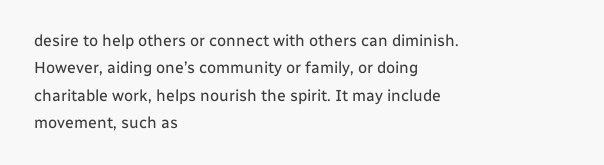desire to help others or connect with others can diminish. However, aiding one’s community or family, or doing charitable work, helps nourish the spirit. It may include movement, such as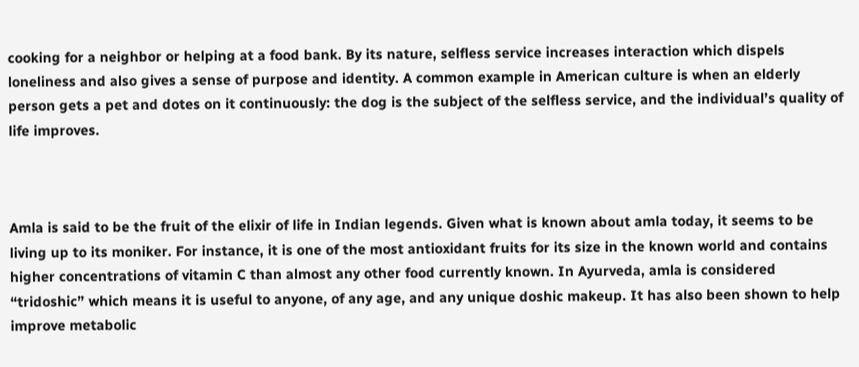cooking for a neighbor or helping at a food bank. By its nature, selfless service increases interaction which dispels loneliness and also gives a sense of purpose and identity. A common example in American culture is when an elderly person gets a pet and dotes on it continuously: the dog is the subject of the selfless service, and the individual’s quality of life improves.



Amla is said to be the fruit of the elixir of life in Indian legends. Given what is known about amla today, it seems to be living up to its moniker. For instance, it is one of the most antioxidant fruits for its size in the known world and contains higher concentrations of vitamin C than almost any other food currently known. In Ayurveda, amla is considered “tridoshic” which means it is useful to anyone, of any age, and any unique doshic makeup. It has also been shown to help improve metabolic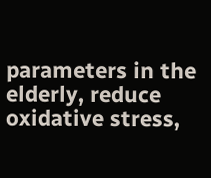parameters in the elderly, reduce oxidative stress,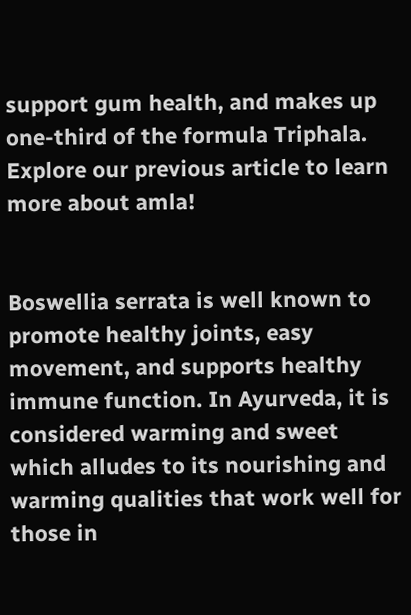support gum health, and makes up one-third of the formula Triphala. Explore our previous article to learn more about amla!


Boswellia serrata is well known to promote healthy joints, easy movement, and supports healthy immune function. In Ayurveda, it is considered warming and sweet which alludes to its nourishing and warming qualities that work well for those in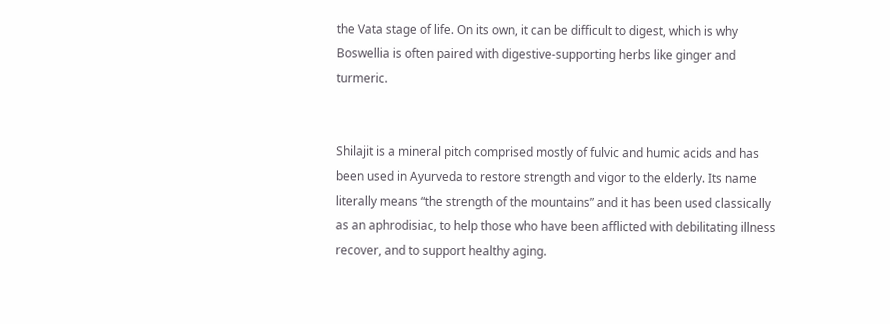the Vata stage of life. On its own, it can be difficult to digest, which is why Boswellia is often paired with digestive-supporting herbs like ginger and turmeric.


Shilajit is a mineral pitch comprised mostly of fulvic and humic acids and has been used in Ayurveda to restore strength and vigor to the elderly. Its name literally means “the strength of the mountains” and it has been used classically as an aphrodisiac, to help those who have been afflicted with debilitating illness recover, and to support healthy aging.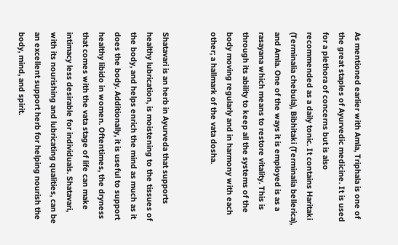As mentioned earlier with Amla, Triphala is one of the great staples of Ayurvedic medicine. It is used for a plethora of concerns but is also recommended as a daily tonic. It contains Haritaki (Terminalia chebula), Bibhitaki (Terminalia bellerica), and Amla. One of the ways it is employed is as a rasayana which means to restore vitality. This is through its ability to keep all the systems of the body moving regularly and in harmony with each other; a hallmark of the vata dosha.


Shatavari is an herb in Ayurveda that supports healthy lubrication, is moistening to the tissues of the body, and helps enrich the mind as much as it does the body. Additionally, it is useful to support healthy libido in women. Oftentimes, the dryness that comes with the vata stage of life can make intimacy less desirable for individuals. Shatavari, with its nourishing and lubricating qualities, can be an excellent support herb for helping nourish the body, mind, and spirit.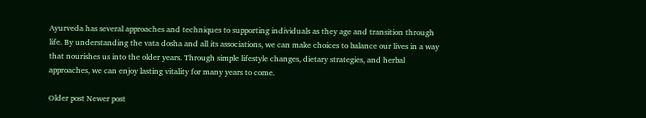Ayurveda has several approaches and techniques to supporting individuals as they age and transition through life. By understanding the vata dosha and all its associations, we can make choices to balance our lives in a way that nourishes us into the older years. Through simple lifestyle changes, dietary strategies, and herbal approaches, we can enjoy lasting vitality for many years to come.

Older post Newer post